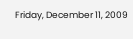Friday, December 11, 2009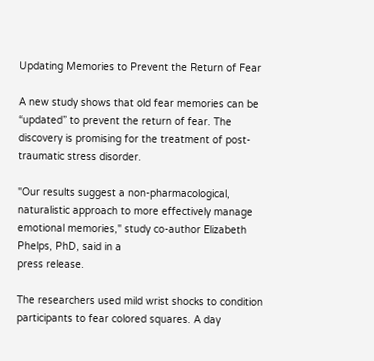Updating Memories to Prevent the Return of Fear

A new study shows that old fear memories can be “updated” to prevent the return of fear. The discovery is promising for the treatment of post-traumatic stress disorder.

"Our results suggest a non-pharmacological, naturalistic approach to more effectively manage emotional memories," study co-author Elizabeth Phelps, PhD, said in a
press release.

The researchers used mild wrist shocks to condition participants to fear colored squares. A day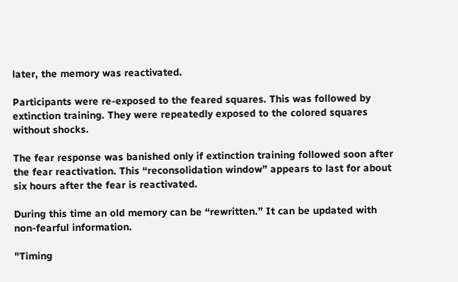later, the memory was reactivated.

Participants were re-exposed to the feared squares. This was followed by extinction training. They were repeatedly exposed to the colored squares without shocks.

The fear response was banished only if extinction training followed soon after the fear reactivation. This “reconsolidation window” appears to last for about six hours after the fear is reactivated.

During this time an old memory can be “rewritten.” It can be updated with non-fearful information.

"Timing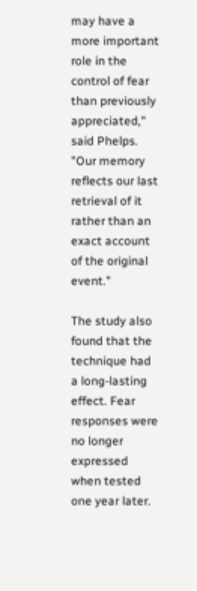may have a more important role in the control of fear than previously appreciated," said Phelps. "Our memory reflects our last retrieval of it rather than an exact account of the original event."

The study also found that the technique had a long-lasting effect. Fear responses were no longer expressed when tested one year later.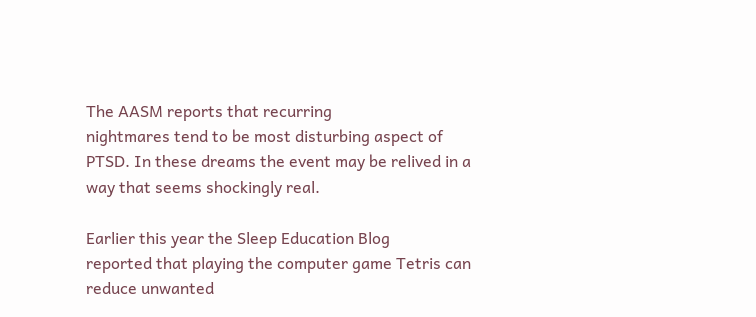The AASM reports that recurring
nightmares tend to be most disturbing aspect of PTSD. In these dreams the event may be relived in a way that seems shockingly real.

Earlier this year the Sleep Education Blog
reported that playing the computer game Tetris can reduce unwanted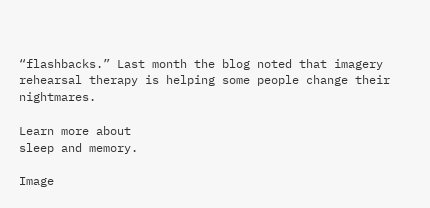“flashbacks.” Last month the blog noted that imagery rehearsal therapy is helping some people change their nightmares.

Learn more about
sleep and memory.

Image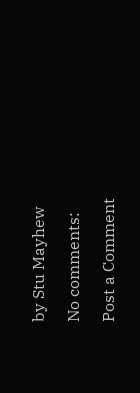by Stu Mayhew

No comments:

Post a Comment